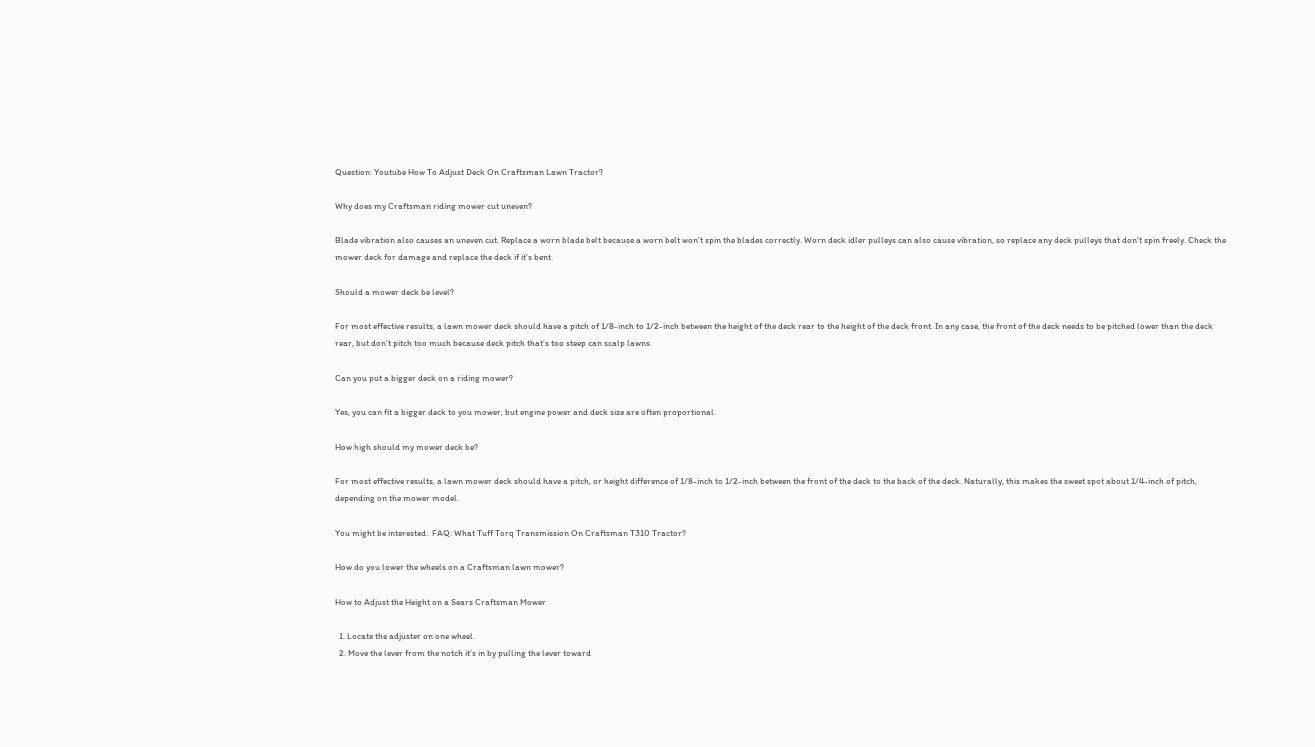Question: Youtube How To Adjust Deck On Craftsman Lawn Tractor?

Why does my Craftsman riding mower cut uneven?

Blade vibration also causes an uneven cut. Replace a worn blade belt because a worn belt won’t spin the blades correctly. Worn deck idler pulleys can also cause vibration, so replace any deck pulleys that don’t spin freely. Check the mower deck for damage and replace the deck if it’s bent.

Should a mower deck be level?

For most effective results, a lawn mower deck should have a pitch of 1/8-inch to 1/2-inch between the height of the deck rear to the height of the deck front. In any case, the front of the deck needs to be pitched lower than the deck rear, but don’t pitch too much because deck pitch that’s too steep can scalp lawns.

Can you put a bigger deck on a riding mower?

Yes, you can fit a bigger deck to you mower, but engine power and deck size are often proportional.

How high should my mower deck be?

For most effective results, a lawn mower deck should have a pitch, or height difference of 1/8-inch to 1/2-inch between the front of the deck to the back of the deck. Naturally, this makes the sweet spot about 1/4-inch of pitch, depending on the mower model.

You might be interested:  FAQ: What Tuff Torq Transmission On Craftsman T310 Tractor?

How do you lower the wheels on a Craftsman lawn mower?

How to Adjust the Height on a Sears Craftsman Mower

  1. Locate the adjuster on one wheel.
  2. Move the lever from the notch it’s in by pulling the lever toward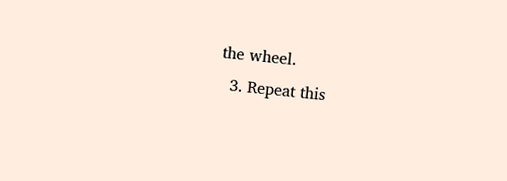the wheel.
  3. Repeat this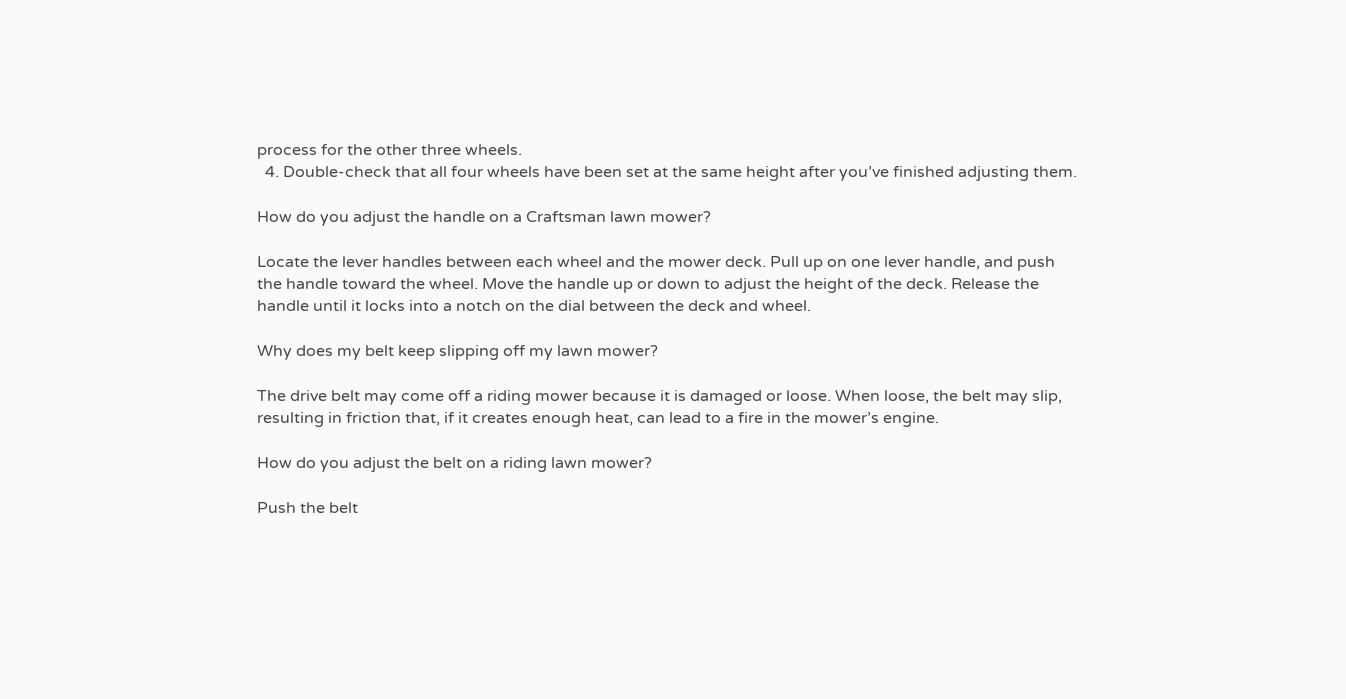process for the other three wheels.
  4. Double-check that all four wheels have been set at the same height after you’ve finished adjusting them.

How do you adjust the handle on a Craftsman lawn mower?

Locate the lever handles between each wheel and the mower deck. Pull up on one lever handle, and push the handle toward the wheel. Move the handle up or down to adjust the height of the deck. Release the handle until it locks into a notch on the dial between the deck and wheel.

Why does my belt keep slipping off my lawn mower?

The drive belt may come off a riding mower because it is damaged or loose. When loose, the belt may slip, resulting in friction that, if it creates enough heat, can lead to a fire in the mower’s engine.

How do you adjust the belt on a riding lawn mower?

Push the belt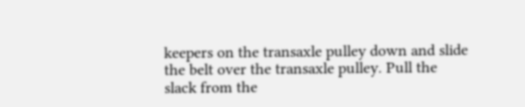keepers on the transaxle pulley down and slide the belt over the transaxle pulley. Pull the slack from the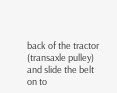back of the tractor (transaxle pulley) and slide the belt on to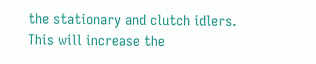the stationary and clutch idlers. This will increase the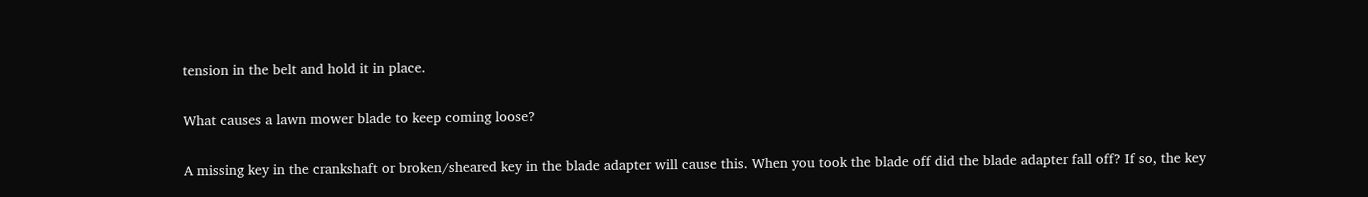tension in the belt and hold it in place.

What causes a lawn mower blade to keep coming loose?

A missing key in the crankshaft or broken/sheared key in the blade adapter will cause this. When you took the blade off did the blade adapter fall off? If so, the key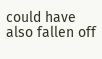could have also fallen off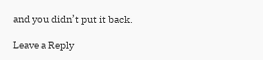and you didn’t put it back.

Leave a Reply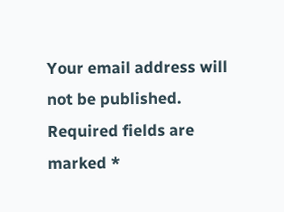Your email address will not be published. Required fields are marked *